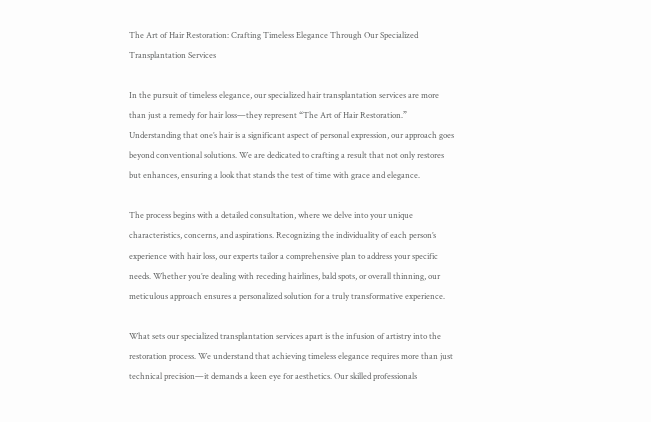The Art of Hair Restoration: Crafting Timeless Elegance Through Our Specialized Transplantation Services

In the pursuit of timeless elegance, our specialized hair transplantation services are more than just a remedy for hair loss—they represent “The Art of Hair Restoration.” Understanding that one’s hair is a significant aspect of personal expression, our approach goes beyond conventional solutions. We are dedicated to crafting a result that not only restores but enhances, ensuring a look that stands the test of time with grace and elegance.

The process begins with a detailed consultation, where we delve into your unique characteristics, concerns, and aspirations. Recognizing the individuality of each person’s experience with hair loss, our experts tailor a comprehensive plan to address your specific needs. Whether you’re dealing with receding hairlines, bald spots, or overall thinning, our meticulous approach ensures a personalized solution for a truly transformative experience.

What sets our specialized transplantation services apart is the infusion of artistry into the restoration process. We understand that achieving timeless elegance requires more than just technical precision—it demands a keen eye for aesthetics. Our skilled professionals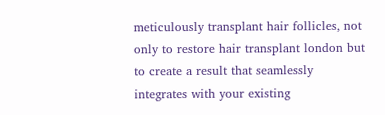meticulously transplant hair follicles, not only to restore hair transplant london but to create a result that seamlessly integrates with your existing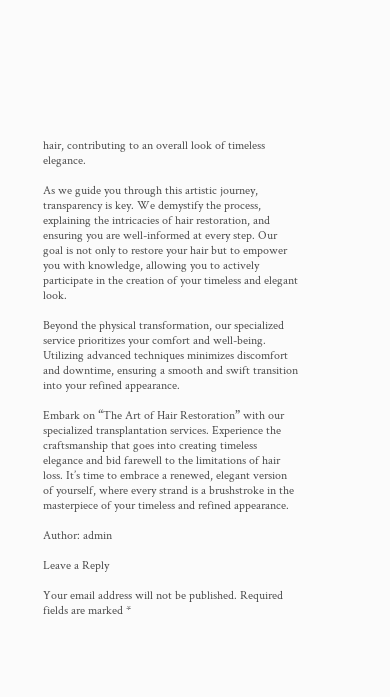hair, contributing to an overall look of timeless elegance.

As we guide you through this artistic journey, transparency is key. We demystify the process, explaining the intricacies of hair restoration, and ensuring you are well-informed at every step. Our goal is not only to restore your hair but to empower you with knowledge, allowing you to actively participate in the creation of your timeless and elegant look.

Beyond the physical transformation, our specialized service prioritizes your comfort and well-being. Utilizing advanced techniques minimizes discomfort and downtime, ensuring a smooth and swift transition into your refined appearance.

Embark on “The Art of Hair Restoration” with our specialized transplantation services. Experience the craftsmanship that goes into creating timeless elegance and bid farewell to the limitations of hair loss. It’s time to embrace a renewed, elegant version of yourself, where every strand is a brushstroke in the masterpiece of your timeless and refined appearance.

Author: admin

Leave a Reply

Your email address will not be published. Required fields are marked *